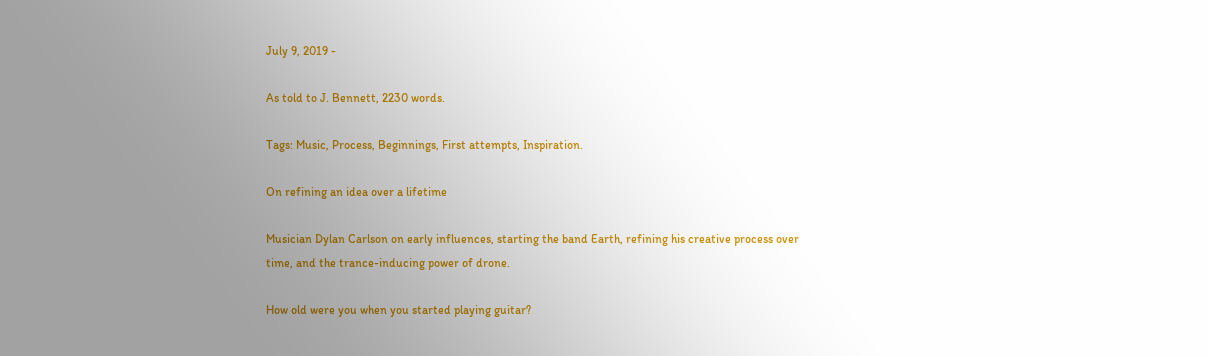July 9, 2019 -

As told to J. Bennett, 2230 words.

Tags: Music, Process, Beginnings, First attempts, Inspiration.

On refining an idea over a lifetime

Musician Dylan Carlson on early influences, starting the band Earth, refining his creative process over time, and the trance-inducing power of drone.

How old were you when you started playing guitar?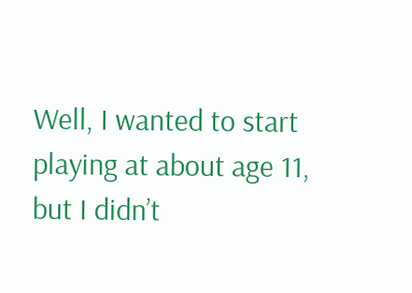Well, I wanted to start playing at about age 11, but I didn’t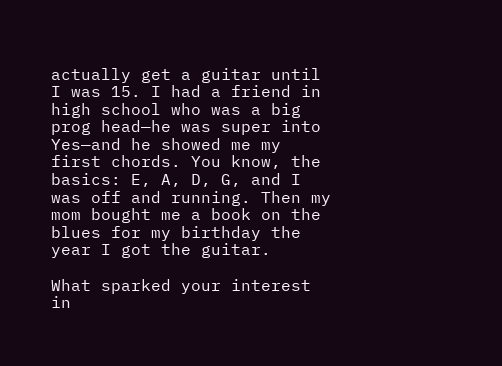actually get a guitar until I was 15. I had a friend in high school who was a big prog head—he was super into Yes—and he showed me my first chords. You know, the basics: E, A, D, G, and I was off and running. Then my mom bought me a book on the blues for my birthday the year I got the guitar.

What sparked your interest in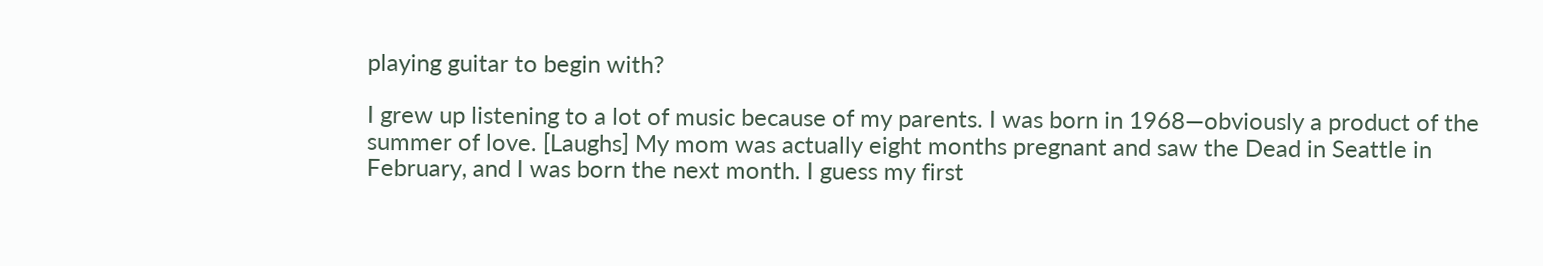playing guitar to begin with?

I grew up listening to a lot of music because of my parents. I was born in 1968—obviously a product of the summer of love. [Laughs] My mom was actually eight months pregnant and saw the Dead in Seattle in February, and I was born the next month. I guess my first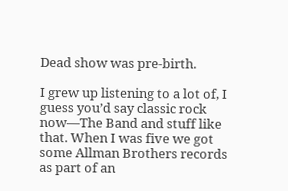Dead show was pre-birth.

I grew up listening to a lot of, I guess you’d say classic rock now—The Band and stuff like that. When I was five we got some Allman Brothers records as part of an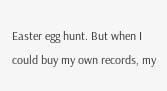Easter egg hunt. But when I could buy my own records, my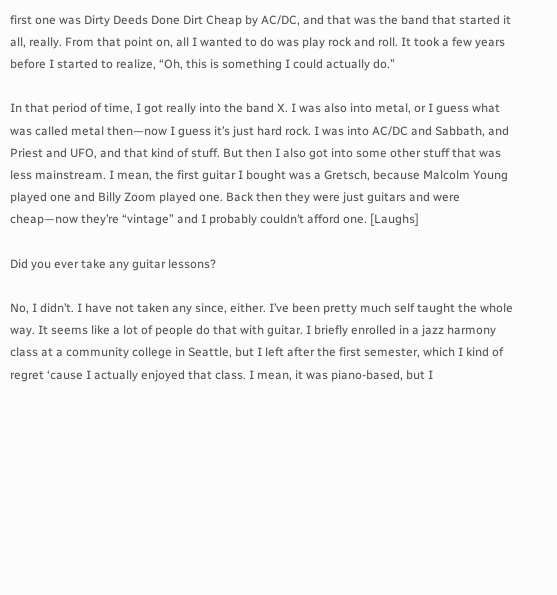first one was Dirty Deeds Done Dirt Cheap by AC/DC, and that was the band that started it all, really. From that point on, all I wanted to do was play rock and roll. It took a few years before I started to realize, “Oh, this is something I could actually do.”

In that period of time, I got really into the band X. I was also into metal, or I guess what was called metal then—now I guess it’s just hard rock. I was into AC/DC and Sabbath, and Priest and UFO, and that kind of stuff. But then I also got into some other stuff that was less mainstream. I mean, the first guitar I bought was a Gretsch, because Malcolm Young played one and Billy Zoom played one. Back then they were just guitars and were cheap—now they’re “vintage” and I probably couldn’t afford one. [Laughs]

Did you ever take any guitar lessons?

No, I didn’t. I have not taken any since, either. I’ve been pretty much self taught the whole way. It seems like a lot of people do that with guitar. I briefly enrolled in a jazz harmony class at a community college in Seattle, but I left after the first semester, which I kind of regret ‘cause I actually enjoyed that class. I mean, it was piano-based, but I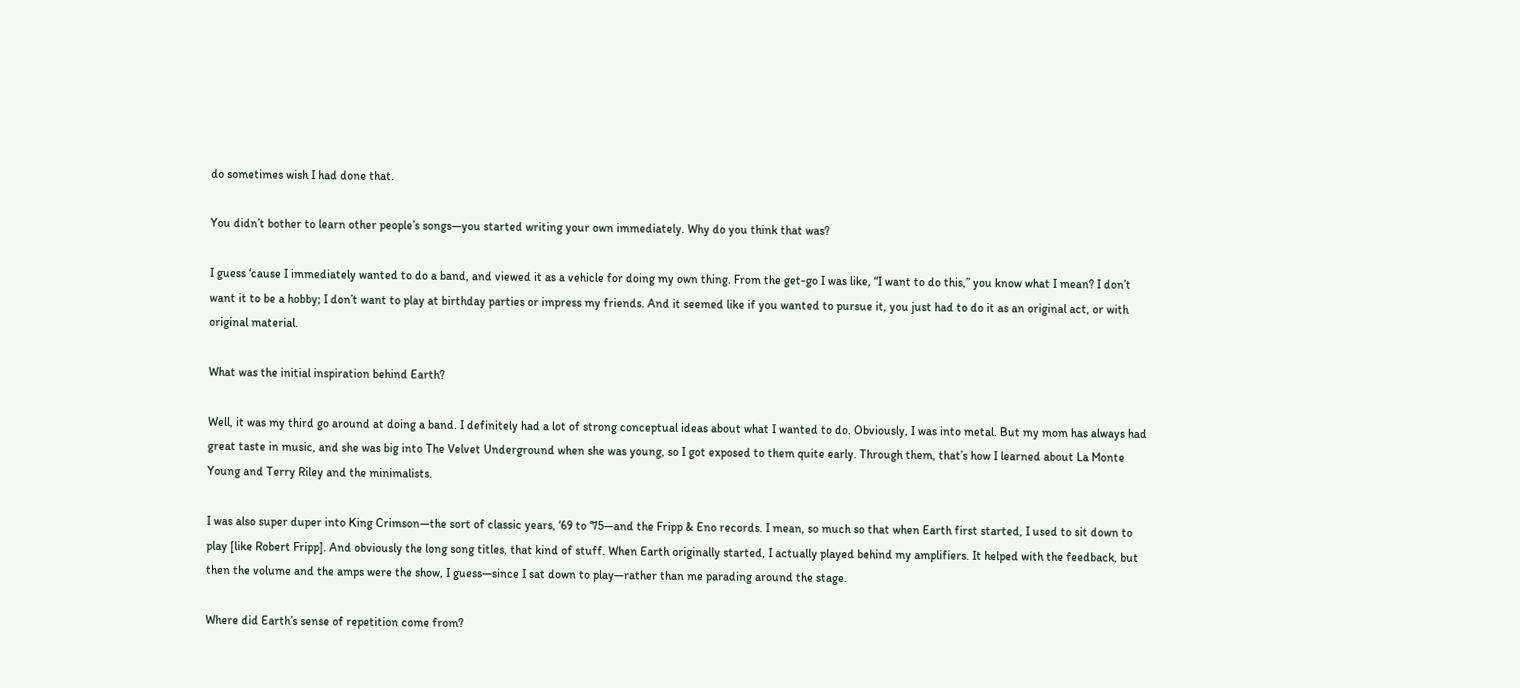do sometimes wish I had done that.

You didn’t bother to learn other people’s songs—you started writing your own immediately. Why do you think that was?

I guess ‘cause I immediately wanted to do a band, and viewed it as a vehicle for doing my own thing. From the get-go I was like, “I want to do this,” you know what I mean? I don’t want it to be a hobby; I don’t want to play at birthday parties or impress my friends. And it seemed like if you wanted to pursue it, you just had to do it as an original act, or with original material.

What was the initial inspiration behind Earth?

Well, it was my third go around at doing a band. I definitely had a lot of strong conceptual ideas about what I wanted to do. Obviously, I was into metal. But my mom has always had great taste in music, and she was big into The Velvet Underground when she was young, so I got exposed to them quite early. Through them, that’s how I learned about La Monte Young and Terry Riley and the minimalists.

I was also super duper into King Crimson—the sort of classic years, ‘69 to ‘75—and the Fripp & Eno records. I mean, so much so that when Earth first started, I used to sit down to play [like Robert Fripp]. And obviously the long song titles, that kind of stuff. When Earth originally started, I actually played behind my amplifiers. It helped with the feedback, but then the volume and the amps were the show, I guess—since I sat down to play—rather than me parading around the stage.

Where did Earth’s sense of repetition come from?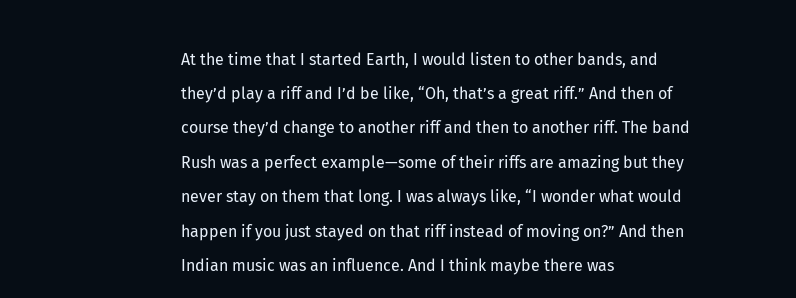At the time that I started Earth, I would listen to other bands, and they’d play a riff and I’d be like, “Oh, that’s a great riff.” And then of course they’d change to another riff and then to another riff. The band Rush was a perfect example—some of their riffs are amazing but they never stay on them that long. I was always like, “I wonder what would happen if you just stayed on that riff instead of moving on?” And then Indian music was an influence. And I think maybe there was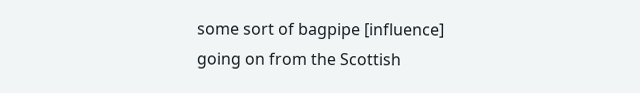some sort of bagpipe [influence] going on from the Scottish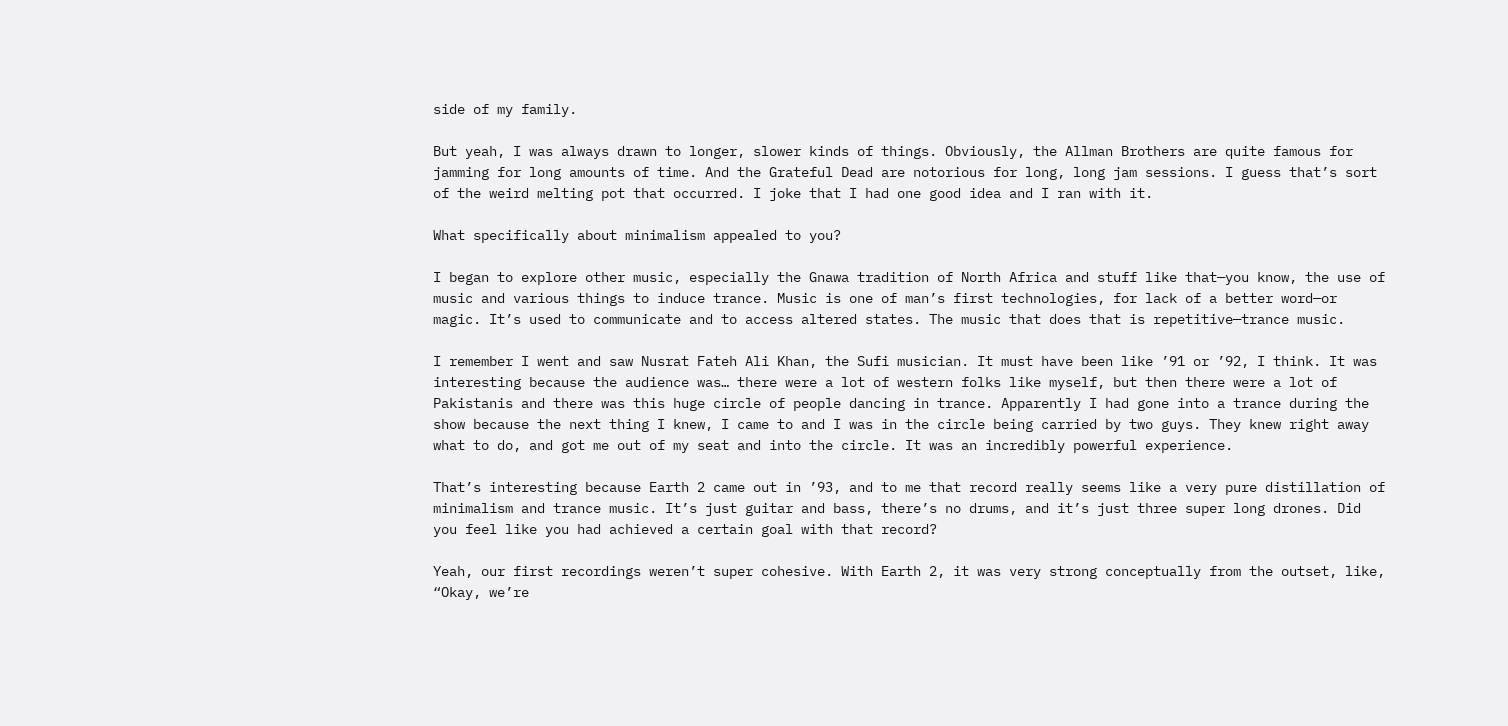side of my family.

But yeah, I was always drawn to longer, slower kinds of things. Obviously, the Allman Brothers are quite famous for jamming for long amounts of time. And the Grateful Dead are notorious for long, long jam sessions. I guess that’s sort of the weird melting pot that occurred. I joke that I had one good idea and I ran with it.

What specifically about minimalism appealed to you?

I began to explore other music, especially the Gnawa tradition of North Africa and stuff like that—you know, the use of music and various things to induce trance. Music is one of man’s first technologies, for lack of a better word—or magic. It’s used to communicate and to access altered states. The music that does that is repetitive—trance music.

I remember I went and saw Nusrat Fateh Ali Khan, the Sufi musician. It must have been like ’91 or ’92, I think. It was interesting because the audience was… there were a lot of western folks like myself, but then there were a lot of Pakistanis and there was this huge circle of people dancing in trance. Apparently I had gone into a trance during the show because the next thing I knew, I came to and I was in the circle being carried by two guys. They knew right away what to do, and got me out of my seat and into the circle. It was an incredibly powerful experience.

That’s interesting because Earth 2 came out in ’93, and to me that record really seems like a very pure distillation of minimalism and trance music. It’s just guitar and bass, there’s no drums, and it’s just three super long drones. Did you feel like you had achieved a certain goal with that record?

Yeah, our first recordings weren’t super cohesive. With Earth 2, it was very strong conceptually from the outset, like, “Okay, we’re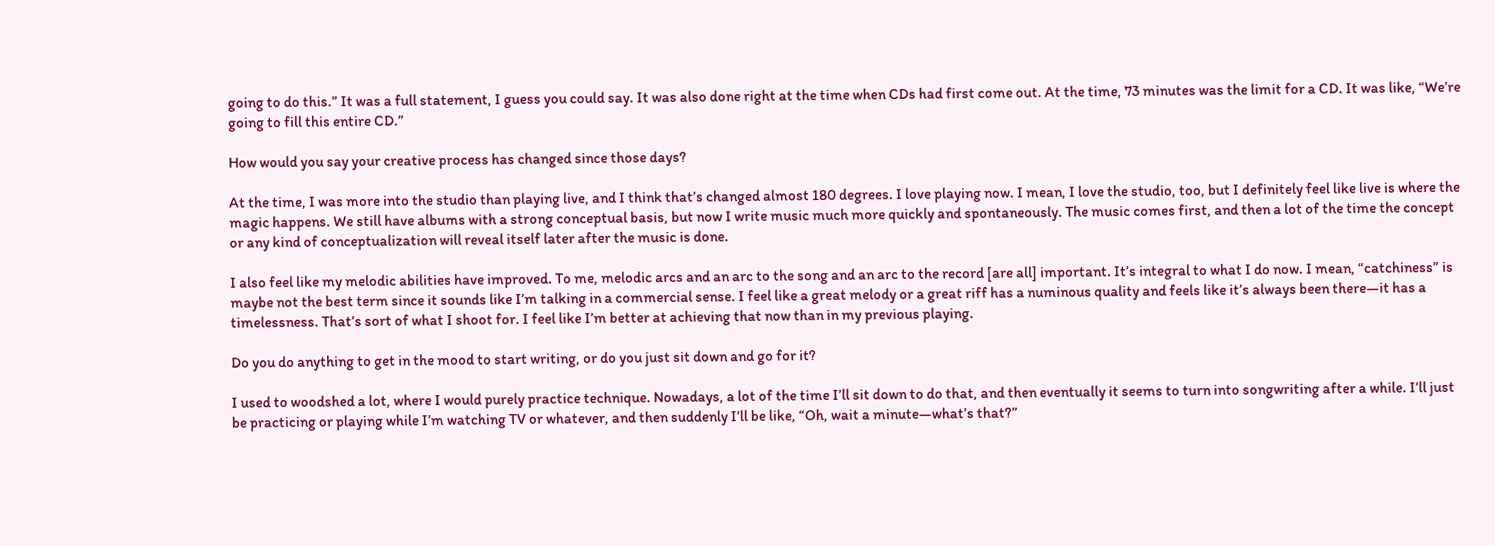going to do this.” It was a full statement, I guess you could say. It was also done right at the time when CDs had first come out. At the time, 73 minutes was the limit for a CD. It was like, “We’re going to fill this entire CD.”

How would you say your creative process has changed since those days?

At the time, I was more into the studio than playing live, and I think that’s changed almost 180 degrees. I love playing now. I mean, I love the studio, too, but I definitely feel like live is where the magic happens. We still have albums with a strong conceptual basis, but now I write music much more quickly and spontaneously. The music comes first, and then a lot of the time the concept or any kind of conceptualization will reveal itself later after the music is done.

I also feel like my melodic abilities have improved. To me, melodic arcs and an arc to the song and an arc to the record [are all] important. It’s integral to what I do now. I mean, “catchiness” is maybe not the best term since it sounds like I’m talking in a commercial sense. I feel like a great melody or a great riff has a numinous quality and feels like it’s always been there—it has a timelessness. That’s sort of what I shoot for. I feel like I’m better at achieving that now than in my previous playing.

Do you do anything to get in the mood to start writing, or do you just sit down and go for it?

I used to woodshed a lot, where I would purely practice technique. Nowadays, a lot of the time I’ll sit down to do that, and then eventually it seems to turn into songwriting after a while. I’ll just be practicing or playing while I’m watching TV or whatever, and then suddenly I’ll be like, “Oh, wait a minute—what’s that?”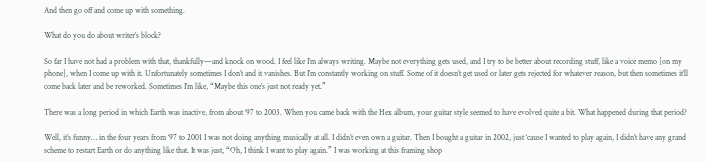And then go off and come up with something.

What do you do about writer’s block?

So far I have not had a problem with that, thankfully—and knock on wood. I feel like I’m always writing. Maybe not everything gets used, and I try to be better about recording stuff, like a voice memo [on my phone], when I come up with it. Unfortunately sometimes I don’t and it vanishes. But I’m constantly working on stuff. Some of it doesn’t get used or later gets rejected for whatever reason, but then sometimes it’ll come back later and be reworked. Sometimes I’m like, “Maybe this one’s just not ready yet.”

There was a long period in which Earth was inactive, from about ‘97 to 2003. When you came back with the Hex album, your guitar style seemed to have evolved quite a bit. What happened during that period?

Well, it’s funny… in the four years from ‘97 to 2001 I was not doing anything musically at all. I didn’t even own a guitar. Then I bought a guitar in 2002, just ‘cause I wanted to play again, I didn’t have any grand scheme to restart Earth or do anything like that. It was just, “Oh, I think I want to play again.” I was working at this framing shop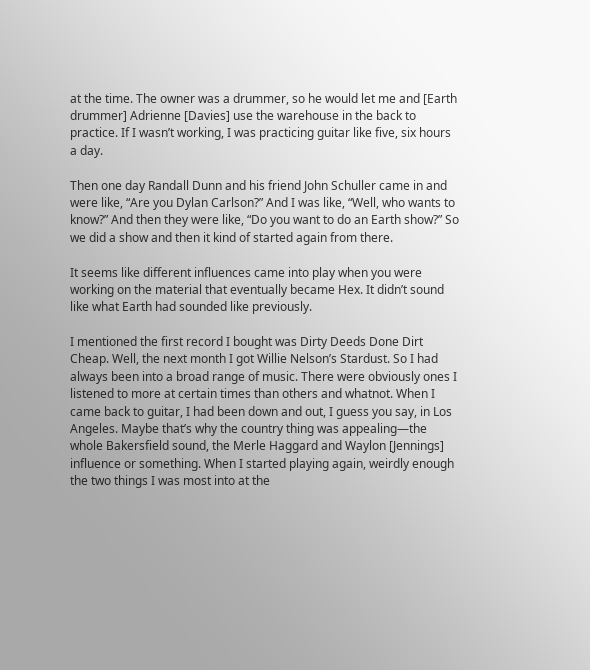at the time. The owner was a drummer, so he would let me and [Earth drummer] Adrienne [Davies] use the warehouse in the back to practice. If I wasn’t working, I was practicing guitar like five, six hours a day.

Then one day Randall Dunn and his friend John Schuller came in and were like, “Are you Dylan Carlson?” And I was like, “Well, who wants to know?” And then they were like, “Do you want to do an Earth show?” So we did a show and then it kind of started again from there.

It seems like different influences came into play when you were working on the material that eventually became Hex. It didn’t sound like what Earth had sounded like previously.

I mentioned the first record I bought was Dirty Deeds Done Dirt Cheap. Well, the next month I got Willie Nelson’s Stardust. So I had always been into a broad range of music. There were obviously ones I listened to more at certain times than others and whatnot. When I came back to guitar, I had been down and out, I guess you say, in Los Angeles. Maybe that’s why the country thing was appealing—the whole Bakersfield sound, the Merle Haggard and Waylon [Jennings] influence or something. When I started playing again, weirdly enough the two things I was most into at the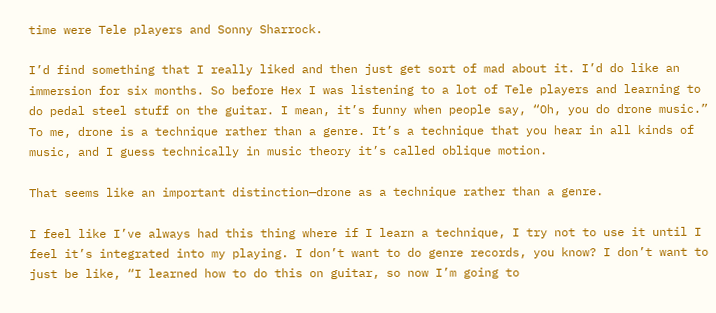time were Tele players and Sonny Sharrock.

I’d find something that I really liked and then just get sort of mad about it. I’d do like an immersion for six months. So before Hex I was listening to a lot of Tele players and learning to do pedal steel stuff on the guitar. I mean, it’s funny when people say, “Oh, you do drone music.” To me, drone is a technique rather than a genre. It’s a technique that you hear in all kinds of music, and I guess technically in music theory it’s called oblique motion.

That seems like an important distinction—drone as a technique rather than a genre.

I feel like I’ve always had this thing where if I learn a technique, I try not to use it until I feel it’s integrated into my playing. I don’t want to do genre records, you know? I don’t want to just be like, “I learned how to do this on guitar, so now I’m going to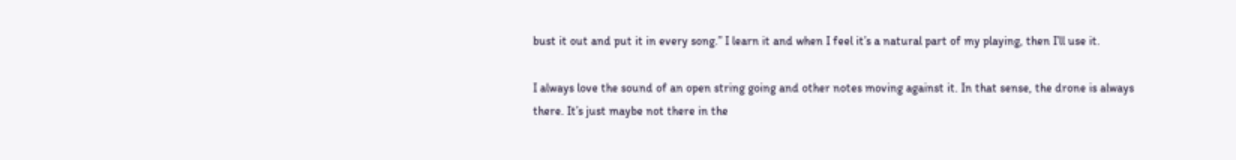bust it out and put it in every song.” I learn it and when I feel it’s a natural part of my playing, then I’ll use it.

I always love the sound of an open string going and other notes moving against it. In that sense, the drone is always there. It’s just maybe not there in the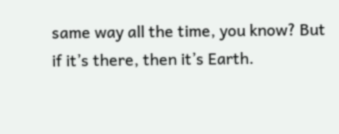same way all the time, you know? But if it’s there, then it’s Earth.